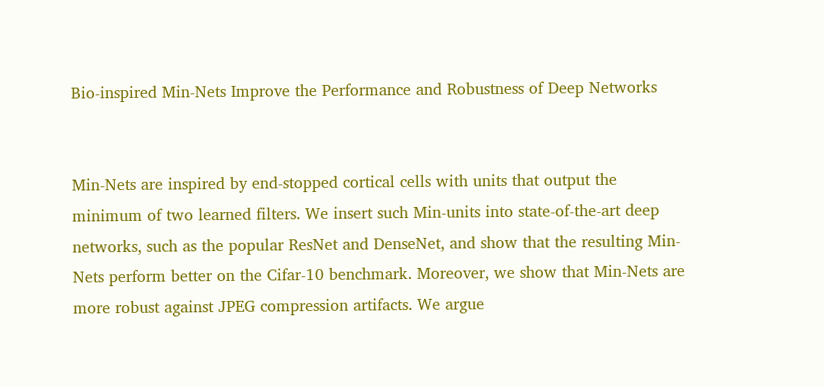Bio-inspired Min-Nets Improve the Performance and Robustness of Deep Networks


Min-Nets are inspired by end-stopped cortical cells with units that output the minimum of two learned filters. We insert such Min-units into state-of-the-art deep networks, such as the popular ResNet and DenseNet, and show that the resulting Min-Nets perform better on the Cifar-10 benchmark. Moreover, we show that Min-Nets are more robust against JPEG compression artifacts. We argue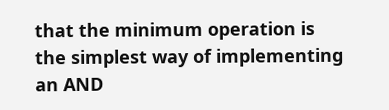that the minimum operation is the simplest way of implementing an AND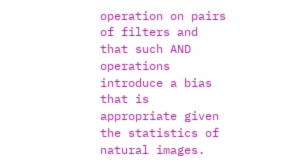operation on pairs of filters and that such AND operations introduce a bias that is appropriate given the statistics of natural images.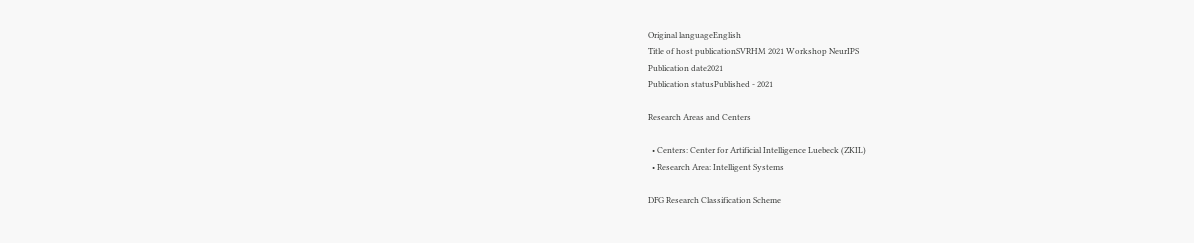Original languageEnglish
Title of host publicationSVRHM 2021 Workshop NeurIPS
Publication date2021
Publication statusPublished - 2021

Research Areas and Centers

  • Centers: Center for Artificial Intelligence Luebeck (ZKIL)
  • Research Area: Intelligent Systems

DFG Research Classification Scheme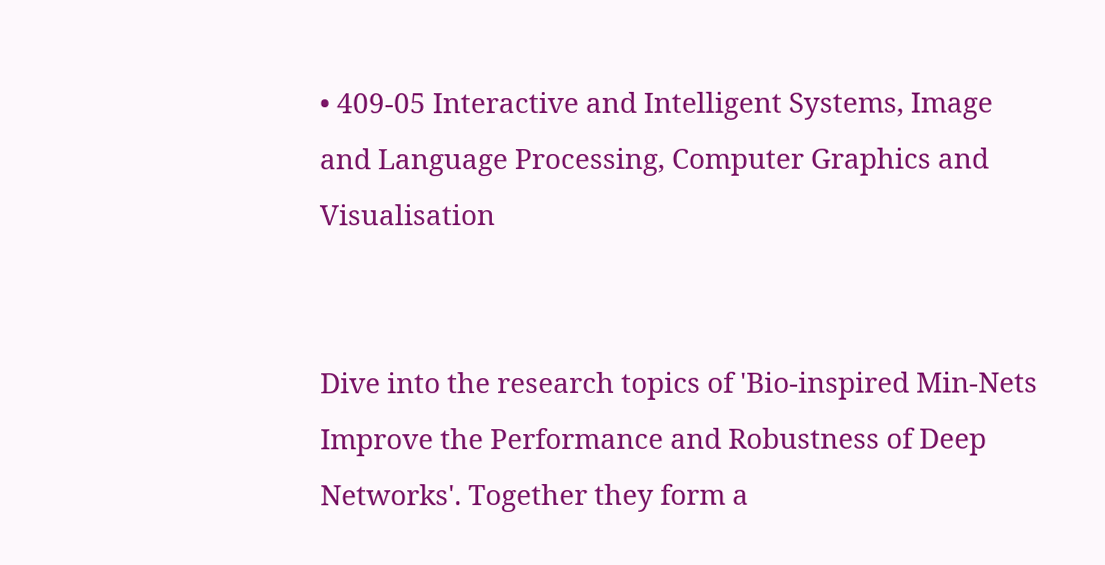• 409-05 Interactive and Intelligent Systems, Image and Language Processing, Computer Graphics and Visualisation


Dive into the research topics of 'Bio-inspired Min-Nets Improve the Performance and Robustness of Deep Networks'. Together they form a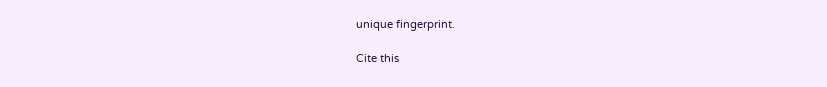unique fingerprint.

Cite this